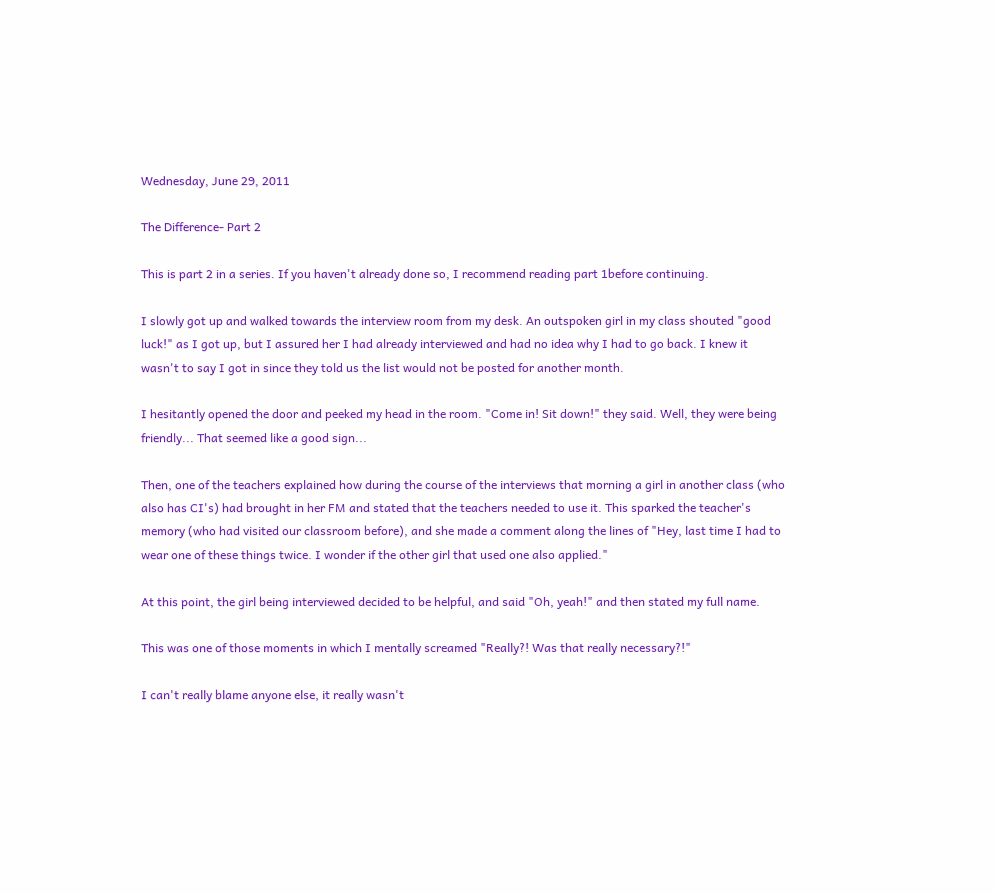Wednesday, June 29, 2011

The Difference- Part 2

This is part 2 in a series. If you haven't already done so, I recommend reading part 1before continuing.

I slowly got up and walked towards the interview room from my desk. An outspoken girl in my class shouted "good luck!" as I got up, but I assured her I had already interviewed and had no idea why I had to go back. I knew it wasn't to say I got in since they told us the list would not be posted for another month.

I hesitantly opened the door and peeked my head in the room. "Come in! Sit down!" they said. Well, they were being friendly... That seemed like a good sign...

Then, one of the teachers explained how during the course of the interviews that morning a girl in another class (who also has CI's) had brought in her FM and stated that the teachers needed to use it. This sparked the teacher's memory (who had visited our classroom before), and she made a comment along the lines of "Hey, last time I had to wear one of these things twice. I wonder if the other girl that used one also applied."

At this point, the girl being interviewed decided to be helpful, and said "Oh, yeah!" and then stated my full name.

This was one of those moments in which I mentally screamed "Really?! Was that really necessary?!"

I can't really blame anyone else, it really wasn't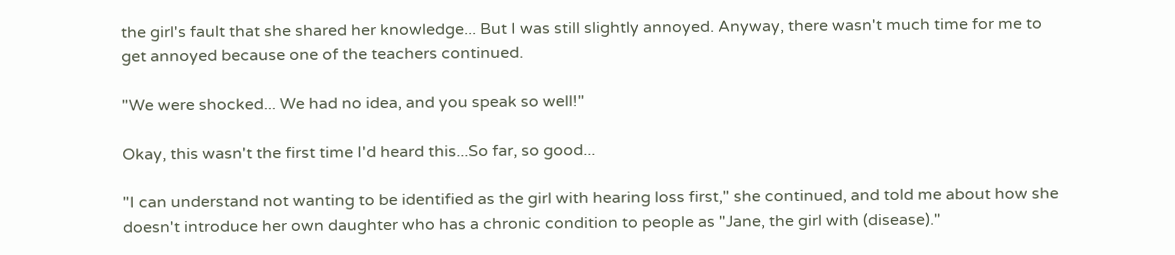the girl's fault that she shared her knowledge... But I was still slightly annoyed. Anyway, there wasn't much time for me to get annoyed because one of the teachers continued.

"We were shocked... We had no idea, and you speak so well!"

Okay, this wasn't the first time I'd heard this...So far, so good...

"I can understand not wanting to be identified as the girl with hearing loss first," she continued, and told me about how she doesn't introduce her own daughter who has a chronic condition to people as "Jane, the girl with (disease)."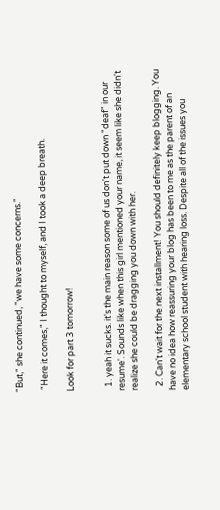"But," she continued, "we have some concerns."

 "Here it comes," I thought to myself, and I took a deep breath.

Look for part 3 tomorrow!


  1. yeah it sucks. it's the main reason some of us don't put down "deaf" in our resume'. Sounds like when this girl mentioned your name, it seem like she didn't realize she could be dragging you down with her.

  2. Can't wait for the next installment! You should definitely keep blogging. You have no idea how reassuring your blog has been to me as the parent of an elementary school student with hearing loss. Despite all of the issues you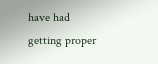have had getting proper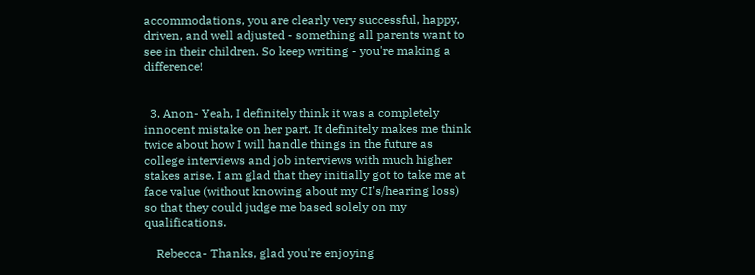accommodations, you are clearly very successful, happy, driven, and well adjusted - something all parents want to see in their children. So keep writing - you're making a difference!


  3. Anon- Yeah, I definitely think it was a completely innocent mistake on her part. It definitely makes me think twice about how I will handle things in the future as college interviews and job interviews with much higher stakes arise. I am glad that they initially got to take me at face value (without knowing about my CI's/hearing loss) so that they could judge me based solely on my qualifications.

    Rebecca- Thanks, glad you're enjoying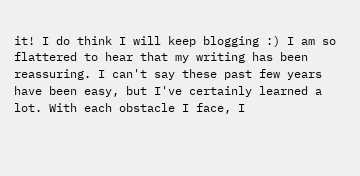it! I do think I will keep blogging :) I am so flattered to hear that my writing has been reassuring. I can't say these past few years have been easy, but I've certainly learned a lot. With each obstacle I face, I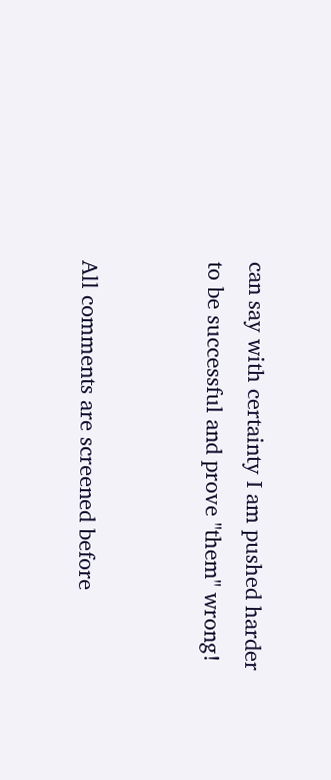can say with certainty I am pushed harder to be successful and prove "them" wrong!


All comments are screened before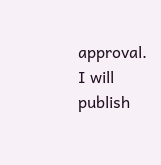approval. I will publish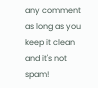any comment as long as you keep it clean and it's not spam!